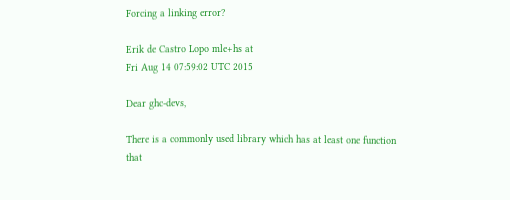Forcing a linking error?

Erik de Castro Lopo mle+hs at
Fri Aug 14 07:59:02 UTC 2015

Dear ghc-devs,

There is a commonly used library which has at least one function
that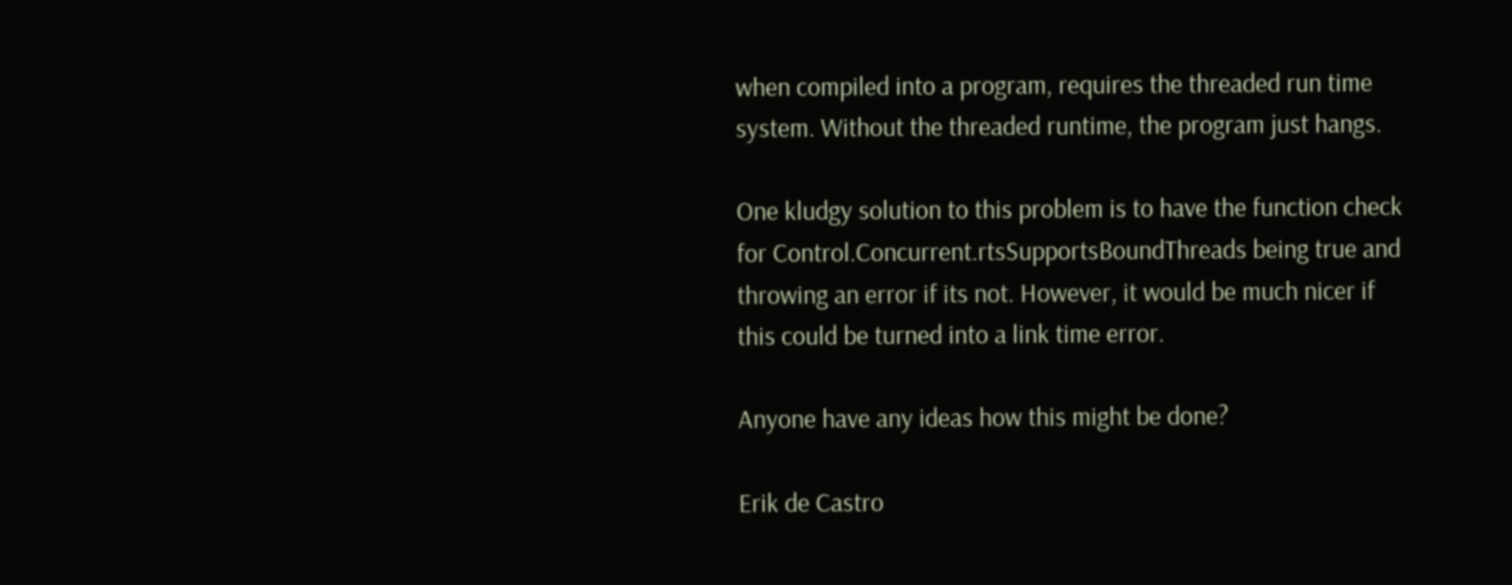when compiled into a program, requires the threaded run time
system. Without the threaded runtime, the program just hangs.

One kludgy solution to this problem is to have the function check
for Control.Concurrent.rtsSupportsBoundThreads being true and
throwing an error if its not. However, it would be much nicer if
this could be turned into a link time error.

Anyone have any ideas how this might be done?

Erik de Castro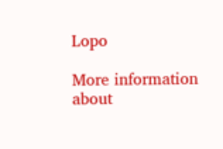Lopo

More information about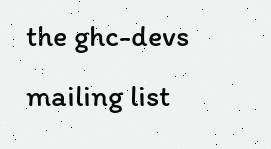the ghc-devs mailing list